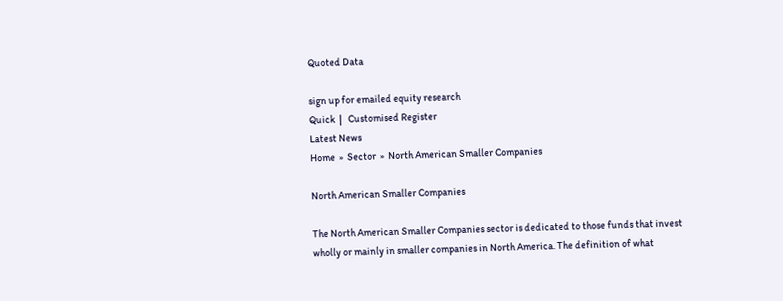Quoted Data

sign up for emailed equity research
Quick  |   Customised Register
Latest News
Home  »  Sector  »  North American Smaller Companies

North American Smaller Companies

The North American Smaller Companies sector is dedicated to those funds that invest wholly or mainly in smaller companies in North America. The definition of what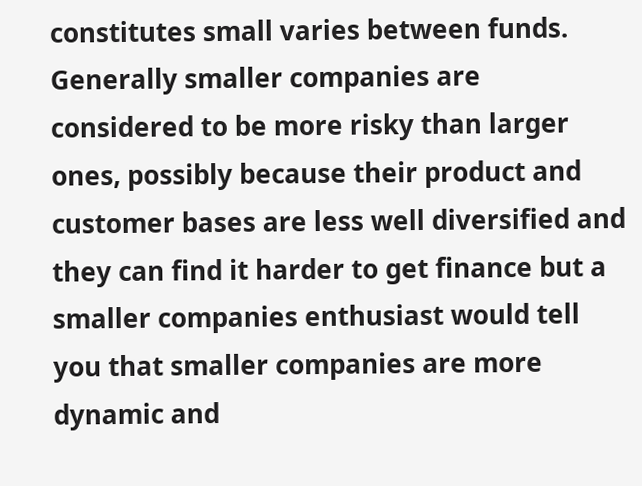constitutes small varies between funds. Generally smaller companies are considered to be more risky than larger ones, possibly because their product and customer bases are less well diversified and they can find it harder to get finance but a smaller companies enthusiast would tell you that smaller companies are more dynamic and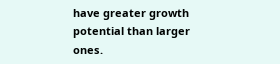have greater growth potential than larger ones.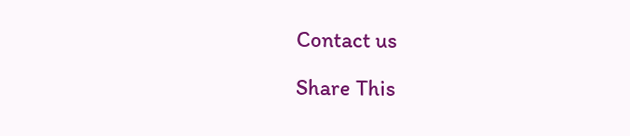Contact us

Share This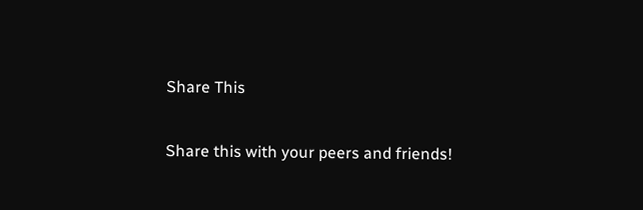Share This

Share this with your peers and friends!